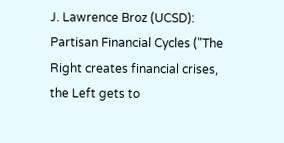J. Lawrence Broz (UCSD): Partisan Financial Cycles ("The Right creates financial crises, the Left gets to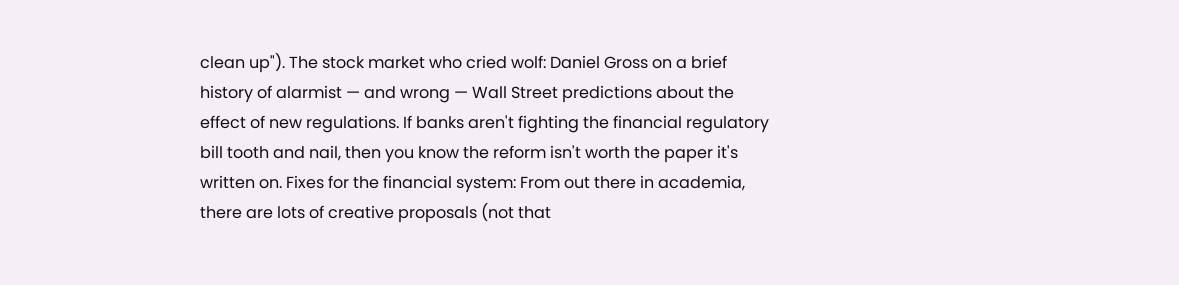clean up"). The stock market who cried wolf: Daniel Gross on a brief history of alarmist — and wrong — Wall Street predictions about the effect of new regulations. If banks aren't fighting the financial regulatory bill tooth and nail, then you know the reform isn't worth the paper it's written on. Fixes for the financial system: From out there in academia, there are lots of creative proposals (not that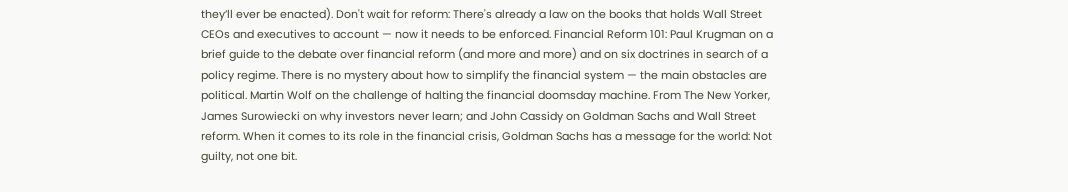they’ll ever be enacted). Don't wait for reform: There's already a law on the books that holds Wall Street CEOs and executives to account — now it needs to be enforced. Financial Reform 101: Paul Krugman on a brief guide to the debate over financial reform (and more and more) and on six doctrines in search of a policy regime. There is no mystery about how to simplify the financial system — the main obstacles are political. Martin Wolf on the challenge of halting the financial doomsday machine. From The New Yorker, James Surowiecki on why investors never learn; and John Cassidy on Goldman Sachs and Wall Street reform. When it comes to its role in the financial crisis, Goldman Sachs has a message for the world: Not guilty, not one bit.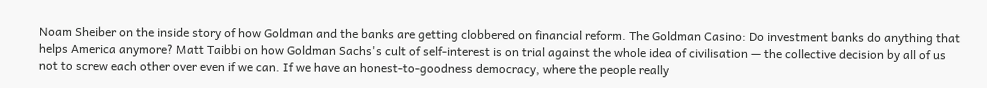Noam Sheiber on the inside story of how Goldman and the banks are getting clobbered on financial reform. The Goldman Casino: Do investment banks do anything that helps America anymore? Matt Taibbi on how Goldman Sachs's cult of self-interest is on trial against the whole idea of civilisation — the collective decision by all of us not to screw each other over even if we can. If we have an honest-to-goodness democracy, where the people really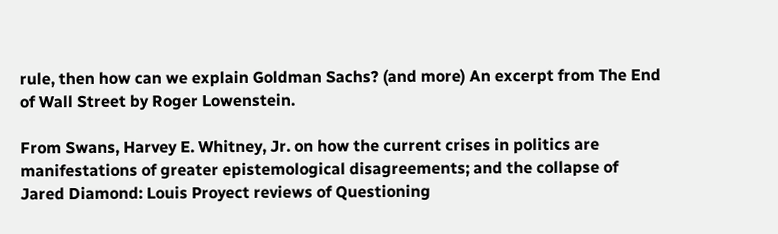rule, then how can we explain Goldman Sachs? (and more) An excerpt from The End of Wall Street by Roger Lowenstein.

From Swans, Harvey E. Whitney, Jr. on how the current crises in politics are manifestations of greater epistemological disagreements; and the collapse of Jared Diamond: Louis Proyect reviews of Questioning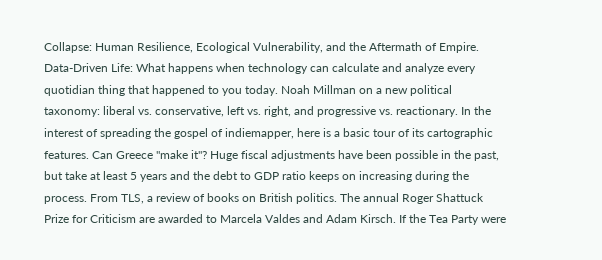Collapse: Human Resilience, Ecological Vulnerability, and the Aftermath of Empire. Data-Driven Life: What happens when technology can calculate and analyze every quotidian thing that happened to you today. Noah Millman on a new political taxonomy: liberal vs. conservative, left vs. right, and progressive vs. reactionary. In the interest of spreading the gospel of indiemapper, here is a basic tour of its cartographic features. Can Greece "make it"? Huge fiscal adjustments have been possible in the past, but take at least 5 years and the debt to GDP ratio keeps on increasing during the process. From TLS, a review of books on British politics. The annual Roger Shattuck Prize for Criticism are awarded to Marcela Valdes and Adam Kirsch. If the Tea Party were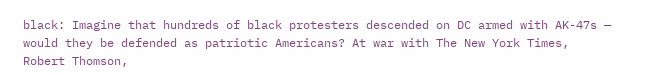black: Imagine that hundreds of black protesters descended on DC armed with AK-47s — would they be defended as patriotic Americans? At war with The New York Times, Robert Thomson,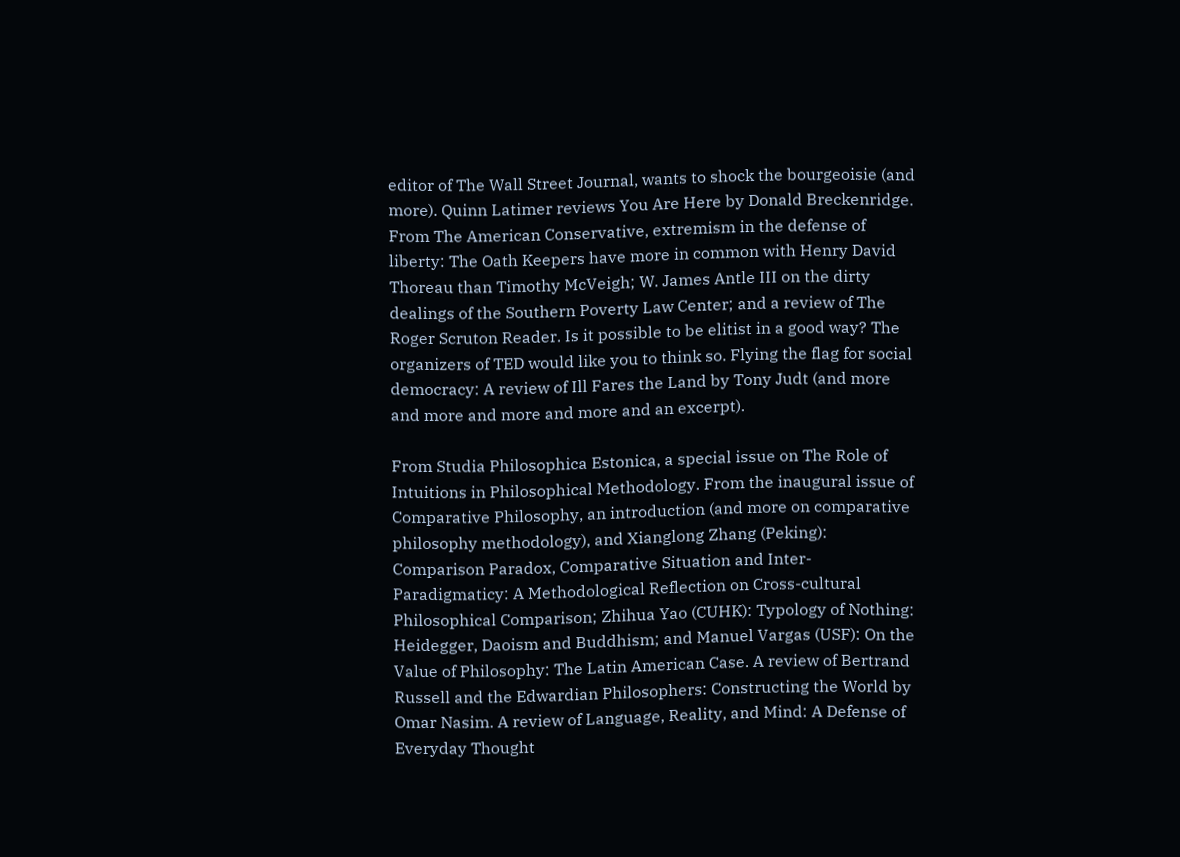editor of The Wall Street Journal, wants to shock the bourgeoisie (and more). Quinn Latimer reviews You Are Here by Donald Breckenridge. From The American Conservative, extremism in the defense of liberty: The Oath Keepers have more in common with Henry David Thoreau than Timothy McVeigh; W. James Antle III on the dirty dealings of the Southern Poverty Law Center; and a review of The Roger Scruton Reader. Is it possible to be elitist in a good way? The organizers of TED would like you to think so. Flying the flag for social democracy: A review of Ill Fares the Land by Tony Judt (and more and more and more and more and an excerpt).

From Studia Philosophica Estonica, a special issue on The Role of Intuitions in Philosophical Methodology. From the inaugural issue of Comparative Philosophy, an introduction (and more on comparative philosophy methodology), and Xianglong Zhang (Peking): Comparison Paradox, Comparative Situation and Inter-Paradigmaticy: A Methodological Reflection on Cross-cultural Philosophical Comparison; Zhihua Yao (CUHK): Typology of Nothing: Heidegger, Daoism and Buddhism; and Manuel Vargas (USF): On the Value of Philosophy: The Latin American Case. A review of Bertrand Russell and the Edwardian Philosophers: Constructing the World by Omar Nasim. A review of Language, Reality, and Mind: A Defense of Everyday Thought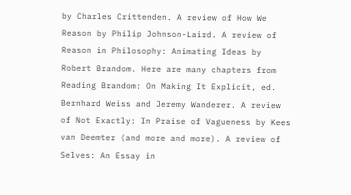by Charles Crittenden. A review of How We Reason by Philip Johnson-Laird. A review of Reason in Philosophy: Animating Ideas by Robert Brandom. Here are many chapters from Reading Brandom: On Making It Explicit, ed. Bernhard Weiss and Jeremy Wanderer. A review of Not Exactly: In Praise of Vagueness by Kees van Deemter (and more and more). A review of Selves: An Essay in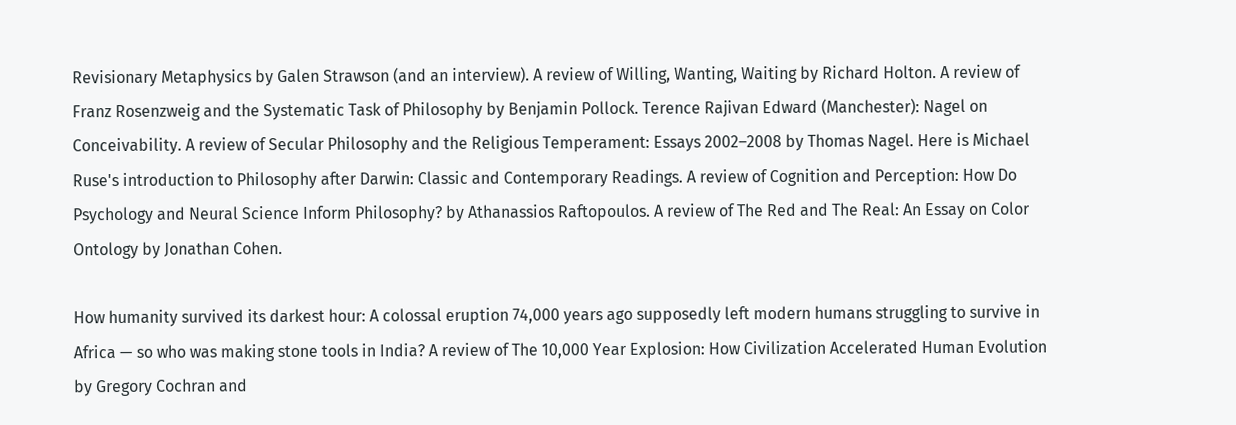Revisionary Metaphysics by Galen Strawson (and an interview). A review of Willing, Wanting, Waiting by Richard Holton. A review of Franz Rosenzweig and the Systematic Task of Philosophy by Benjamin Pollock. Terence Rajivan Edward (Manchester): Nagel on Conceivability. A review of Secular Philosophy and the Religious Temperament: Essays 2002–2008 by Thomas Nagel. Here is Michael Ruse's introduction to Philosophy after Darwin: Classic and Contemporary Readings. A review of Cognition and Perception: How Do Psychology and Neural Science Inform Philosophy? by Athanassios Raftopoulos. A review of The Red and The Real: An Essay on Color Ontology by Jonathan Cohen.

How humanity survived its darkest hour: A colossal eruption 74,000 years ago supposedly left modern humans struggling to survive in Africa — so who was making stone tools in India? A review of The 10,000 Year Explosion: How Civilization Accelerated Human Evolution by Gregory Cochran and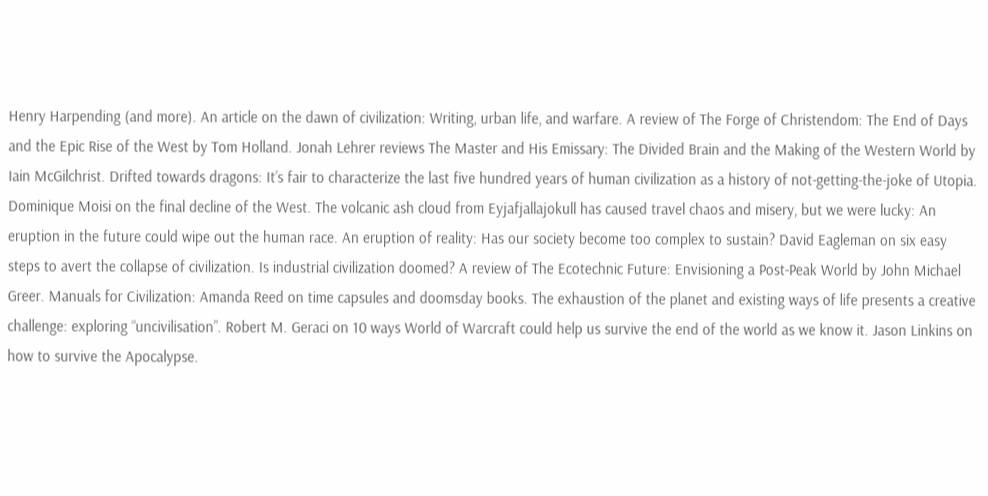Henry Harpending (and more). An article on the dawn of civilization: Writing, urban life, and warfare. A review of The Forge of Christendom: The End of Days and the Epic Rise of the West by Tom Holland. Jonah Lehrer reviews The Master and His Emissary: The Divided Brain and the Making of the Western World by Iain McGilchrist. Drifted towards dragons: It’s fair to characterize the last five hundred years of human civilization as a history of not-getting-the-joke of Utopia. Dominique Moisi on the final decline of the West. The volcanic ash cloud from Eyjafjallajokull has caused travel chaos and misery, but we were lucky: An eruption in the future could wipe out the human race. An eruption of reality: Has our society become too complex to sustain? David Eagleman on six easy steps to avert the collapse of civilization. Is industrial civilization doomed? A review of The Ecotechnic Future: Envisioning a Post-Peak World by John Michael Greer. Manuals for Civilization: Amanda Reed on time capsules and doomsday books. The exhaustion of the planet and existing ways of life presents a creative challenge: exploring “uncivilisation”. Robert M. Geraci on 10 ways World of Warcraft could help us survive the end of the world as we know it. Jason Linkins on how to survive the Apocalypse.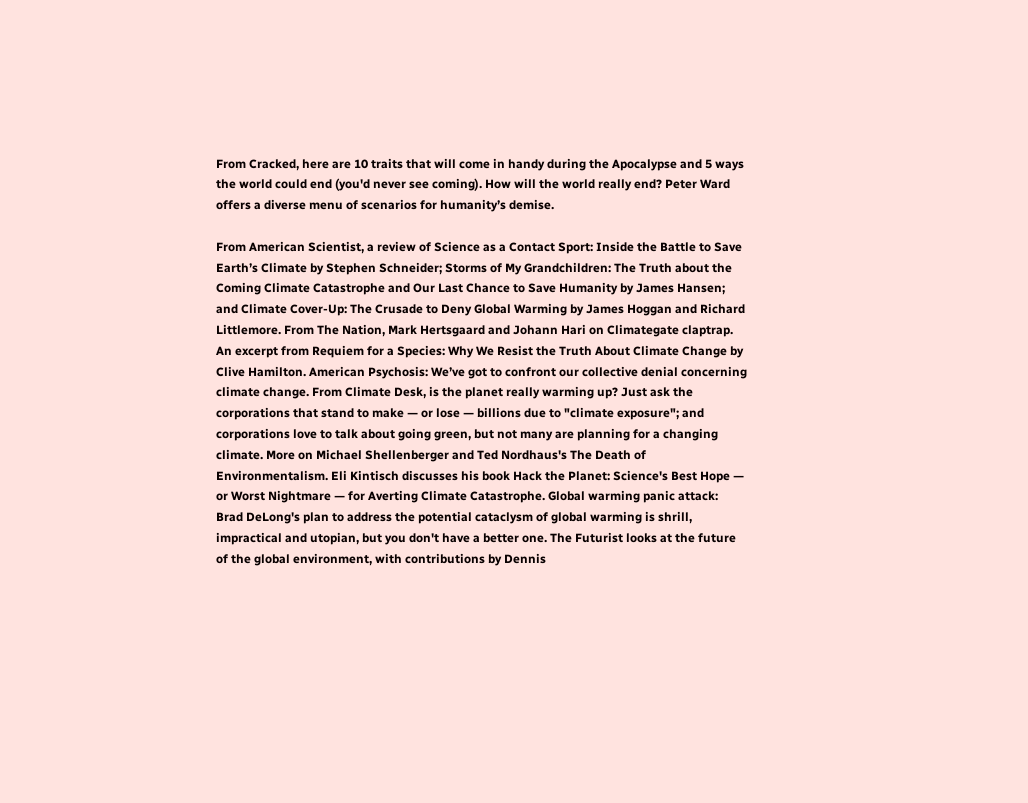From Cracked, here are 10 traits that will come in handy during the Apocalypse and 5 ways the world could end (you'd never see coming). How will the world really end? Peter Ward offers a diverse menu of scenarios for humanity’s demise.

From American Scientist, a review of Science as a Contact Sport: Inside the Battle to Save Earth’s Climate by Stephen Schneider; Storms of My Grandchildren: The Truth about the Coming Climate Catastrophe and Our Last Chance to Save Humanity by James Hansen; and Climate Cover-Up: The Crusade to Deny Global Warming by James Hoggan and Richard Littlemore. From The Nation, Mark Hertsgaard and Johann Hari on Climategate claptrap. An excerpt from Requiem for a Species: Why We Resist the Truth About Climate Change by Clive Hamilton. American Psychosis: We’ve got to confront our collective denial concerning climate change. From Climate Desk, is the planet really warming up? Just ask the corporations that stand to make — or lose — billions due to "climate exposure"; and corporations love to talk about going green, but not many are planning for a changing climate. More on Michael Shellenberger and Ted Nordhaus's The Death of Environmentalism. Eli Kintisch discusses his book Hack the Planet: Science's Best Hope — or Worst Nightmare — for Averting Climate Catastrophe. Global warming panic attack: Brad DeLong's plan to address the potential cataclysm of global warming is shrill, impractical and utopian, but you don't have a better one. The Futurist looks at the future of the global environment, with contributions by Dennis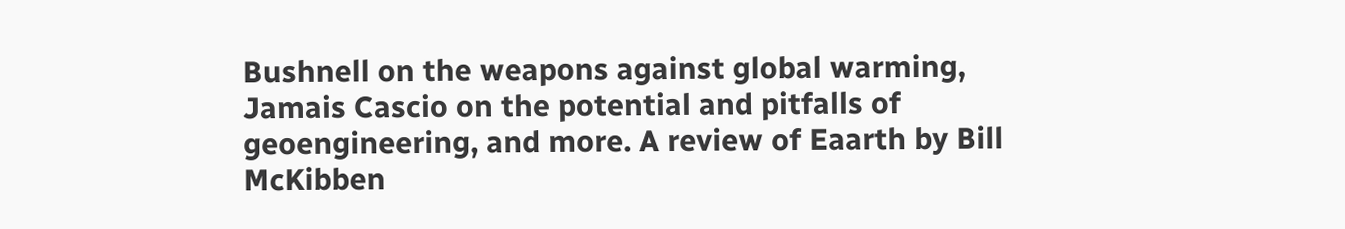Bushnell on the weapons against global warming, Jamais Cascio on the potential and pitfalls of geoengineering, and more. A review of Eaarth by Bill McKibben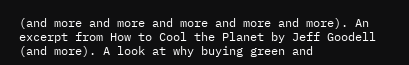(and more and more and more and more and more). An excerpt from How to Cool the Planet by Jeff Goodell (and more). A look at why buying green and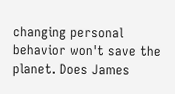changing personal behavior won't save the planet. Does James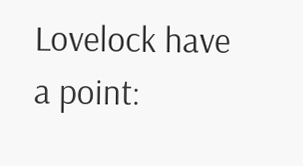Lovelock have a point: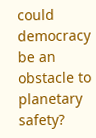could democracy be an obstacle to planetary safety?